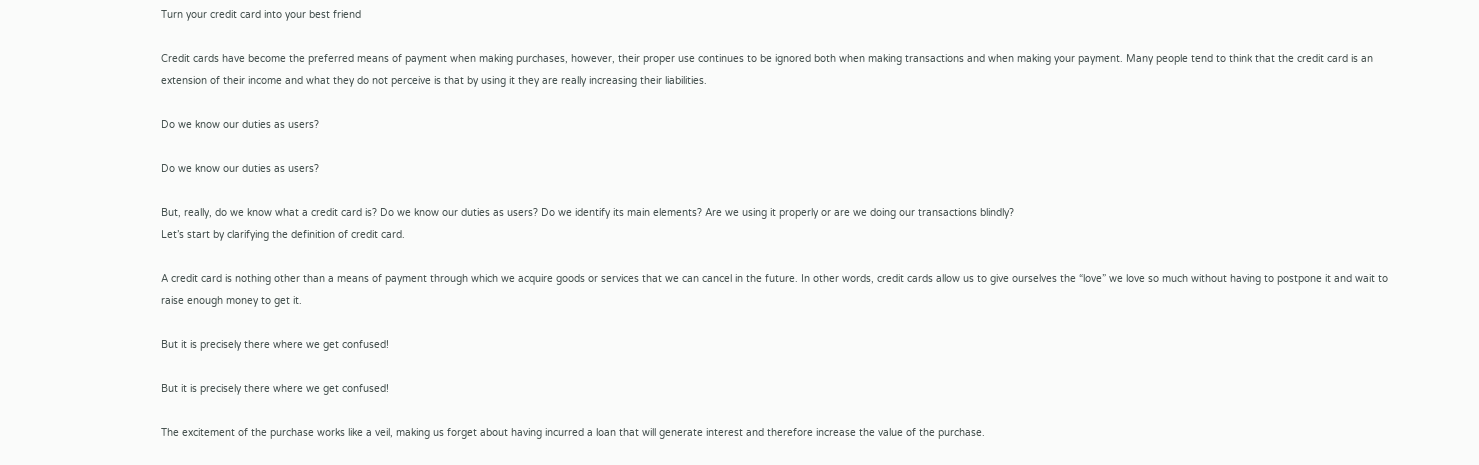Turn your credit card into your best friend

Credit cards have become the preferred means of payment when making purchases, however, their proper use continues to be ignored both when making transactions and when making your payment. Many people tend to think that the credit card is an extension of their income and what they do not perceive is that by using it they are really increasing their liabilities.

Do we know our duties as users?

Do we know our duties as users?

But, really, do we know what a credit card is? Do we know our duties as users? Do we identify its main elements? Are we using it properly or are we doing our transactions blindly?
Let’s start by clarifying the definition of credit card.

A credit card is nothing other than a means of payment through which we acquire goods or services that we can cancel in the future. In other words, credit cards allow us to give ourselves the “love” we love so much without having to postpone it and wait to raise enough money to get it.

But it is precisely there where we get confused!

But it is precisely there where we get confused!

The excitement of the purchase works like a veil, making us forget about having incurred a loan that will generate interest and therefore increase the value of the purchase.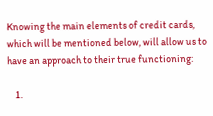Knowing the main elements of credit cards, which will be mentioned below, will allow us to have an approach to their true functioning:

    1.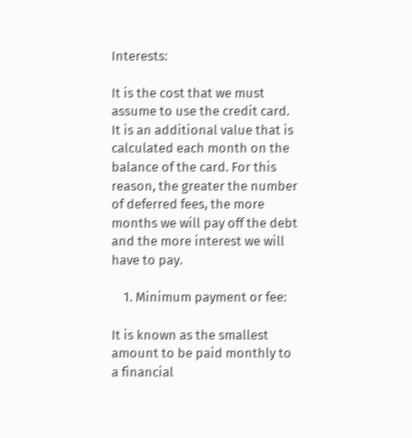Interests:

It is the cost that we must assume to use the credit card. It is an additional value that is calculated each month on the balance of the card. For this reason, the greater the number of deferred fees, the more months we will pay off the debt and the more interest we will have to pay.

    1. Minimum payment or fee:

It is known as the smallest amount to be paid monthly to a financial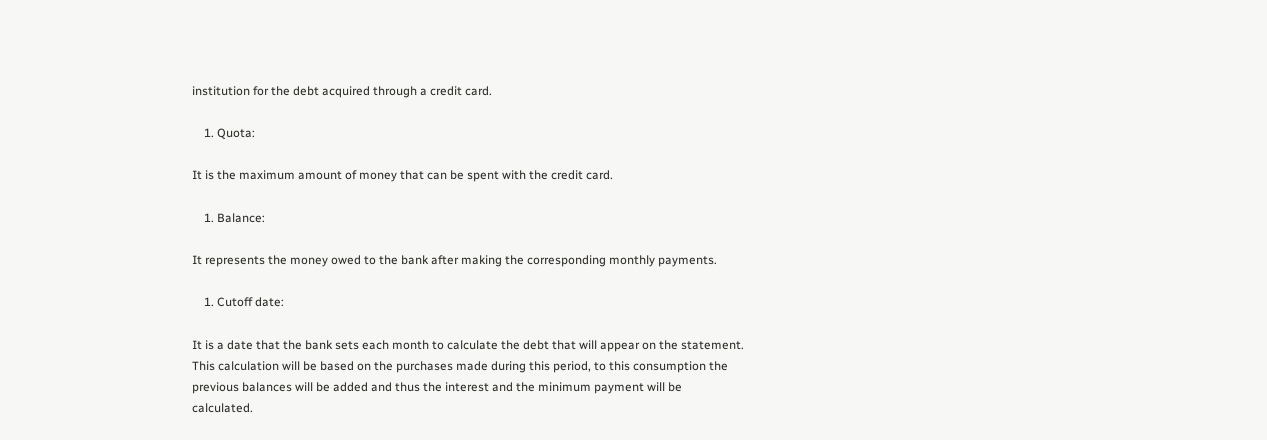institution for the debt acquired through a credit card.

    1. Quota:

It is the maximum amount of money that can be spent with the credit card.

    1. Balance:

It represents the money owed to the bank after making the corresponding monthly payments.

    1. Cutoff date:

It is a date that the bank sets each month to calculate the debt that will appear on the statement. This calculation will be based on the purchases made during this period, to this consumption the previous balances will be added and thus the interest and the minimum payment will be calculated.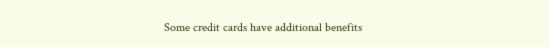Some credit cards have additional benefits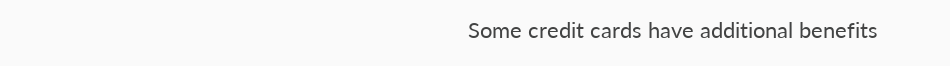Some credit cards have additional benefits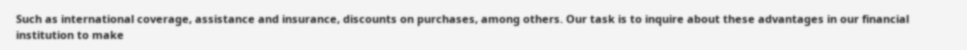Such as international coverage, assistance and insurance, discounts on purchases, among others. Our task is to inquire about these advantages in our financial institution to make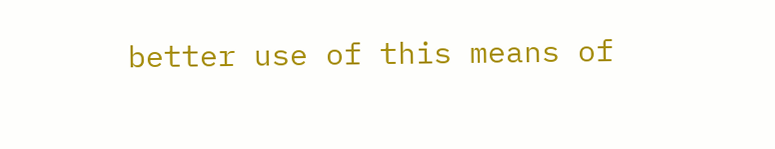better use of this means of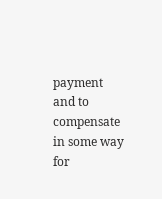payment and to compensate in some way for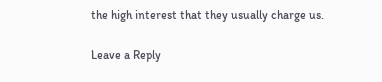the high interest that they usually charge us.

Leave a Reply